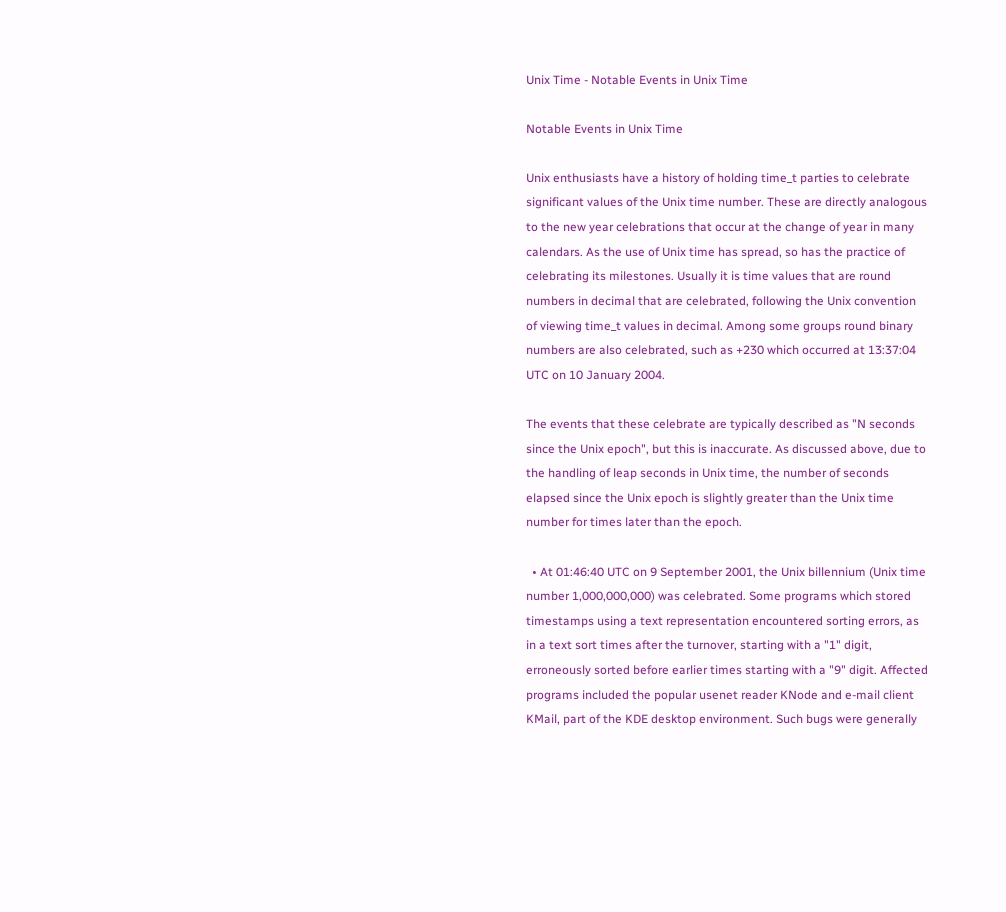Unix Time - Notable Events in Unix Time

Notable Events in Unix Time

Unix enthusiasts have a history of holding time_t parties to celebrate significant values of the Unix time number. These are directly analogous to the new year celebrations that occur at the change of year in many calendars. As the use of Unix time has spread, so has the practice of celebrating its milestones. Usually it is time values that are round numbers in decimal that are celebrated, following the Unix convention of viewing time_t values in decimal. Among some groups round binary numbers are also celebrated, such as +230 which occurred at 13:37:04 UTC on 10 January 2004.

The events that these celebrate are typically described as "N seconds since the Unix epoch", but this is inaccurate. As discussed above, due to the handling of leap seconds in Unix time, the number of seconds elapsed since the Unix epoch is slightly greater than the Unix time number for times later than the epoch.

  • At 01:46:40 UTC on 9 September 2001, the Unix billennium (Unix time number 1,000,000,000) was celebrated. Some programs which stored timestamps using a text representation encountered sorting errors, as in a text sort times after the turnover, starting with a "1" digit, erroneously sorted before earlier times starting with a "9" digit. Affected programs included the popular usenet reader KNode and e-mail client KMail, part of the KDE desktop environment. Such bugs were generally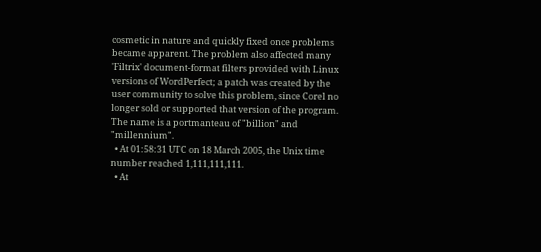cosmetic in nature and quickly fixed once problems became apparent. The problem also affected many 'Filtrix' document-format filters provided with Linux versions of WordPerfect; a patch was created by the user community to solve this problem, since Corel no longer sold or supported that version of the program. The name is a portmanteau of "billion" and "millennium".
  • At 01:58:31 UTC on 18 March 2005, the Unix time number reached 1,111,111,111.
  • At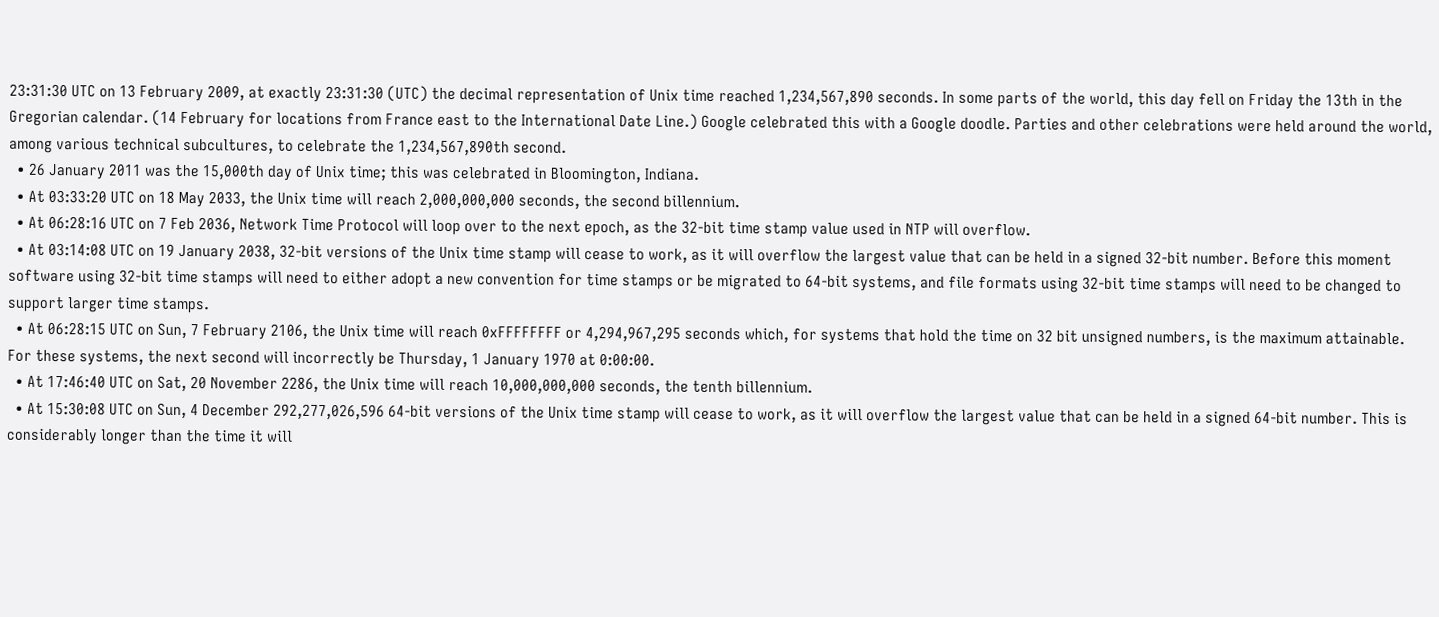23:31:30 UTC on 13 February 2009, at exactly 23:31:30 (UTC) the decimal representation of Unix time reached 1,234,567,890 seconds. In some parts of the world, this day fell on Friday the 13th in the Gregorian calendar. (14 February for locations from France east to the International Date Line.) Google celebrated this with a Google doodle. Parties and other celebrations were held around the world, among various technical subcultures, to celebrate the 1,234,567,890th second.
  • 26 January 2011 was the 15,000th day of Unix time; this was celebrated in Bloomington, Indiana.
  • At 03:33:20 UTC on 18 May 2033, the Unix time will reach 2,000,000,000 seconds, the second billennium.
  • At 06:28:16 UTC on 7 Feb 2036, Network Time Protocol will loop over to the next epoch, as the 32-bit time stamp value used in NTP will overflow.
  • At 03:14:08 UTC on 19 January 2038, 32-bit versions of the Unix time stamp will cease to work, as it will overflow the largest value that can be held in a signed 32-bit number. Before this moment software using 32-bit time stamps will need to either adopt a new convention for time stamps or be migrated to 64-bit systems, and file formats using 32-bit time stamps will need to be changed to support larger time stamps.
  • At 06:28:15 UTC on Sun, 7 February 2106, the Unix time will reach 0xFFFFFFFF or 4,294,967,295 seconds which, for systems that hold the time on 32 bit unsigned numbers, is the maximum attainable. For these systems, the next second will incorrectly be Thursday, 1 January 1970 at 0:00:00.
  • At 17:46:40 UTC on Sat, 20 November 2286, the Unix time will reach 10,000,000,000 seconds, the tenth billennium.
  • At 15:30:08 UTC on Sun, 4 December 292,277,026,596 64-bit versions of the Unix time stamp will cease to work, as it will overflow the largest value that can be held in a signed 64-bit number. This is considerably longer than the time it will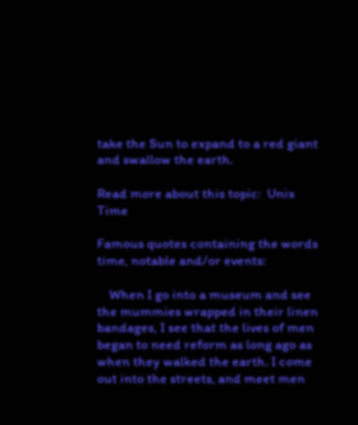take the Sun to expand to a red giant and swallow the earth.

Read more about this topic:  Unix Time

Famous quotes containing the words time, notable and/or events:

    When I go into a museum and see the mummies wrapped in their linen bandages, I see that the lives of men began to need reform as long ago as when they walked the earth. I come out into the streets, and meet men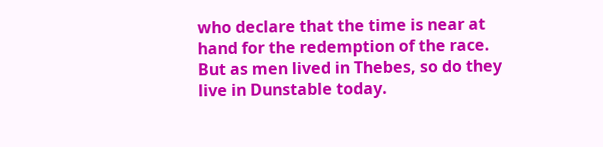who declare that the time is near at hand for the redemption of the race. But as men lived in Thebes, so do they live in Dunstable today.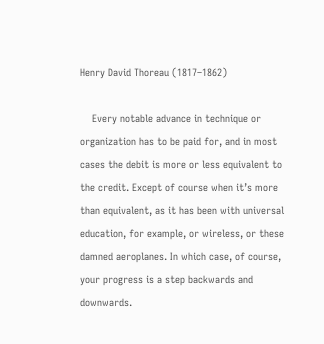Henry David Thoreau (1817–1862)

    Every notable advance in technique or organization has to be paid for, and in most cases the debit is more or less equivalent to the credit. Except of course when it’s more than equivalent, as it has been with universal education, for example, or wireless, or these damned aeroplanes. In which case, of course, your progress is a step backwards and downwards.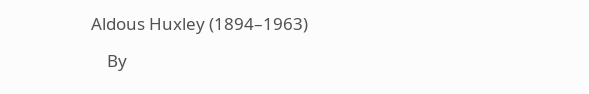Aldous Huxley (1894–1963)

    By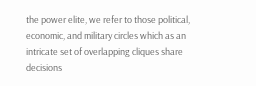the power elite, we refer to those political, economic, and military circles which as an intricate set of overlapping cliques share decisions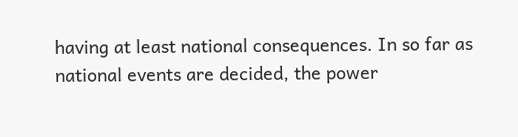having at least national consequences. In so far as national events are decided, the power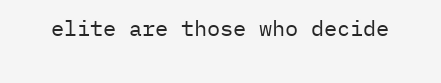elite are those who decide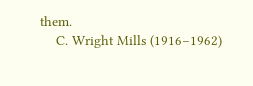them.
    C. Wright Mills (1916–1962)